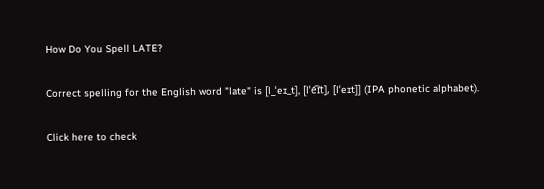How Do You Spell LATE?

Correct spelling for the English word "late" is [l_ˈeɪ_t], [lˈe͡ɪt], [lˈeɪt]] (IPA phonetic alphabet).

Click here to check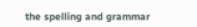the spelling and grammar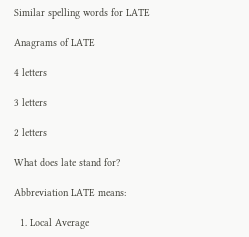Similar spelling words for LATE

Anagrams of LATE

4 letters

3 letters

2 letters

What does late stand for?

Abbreviation LATE means:

  1. Local Average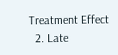Treatment Effect
  2. Late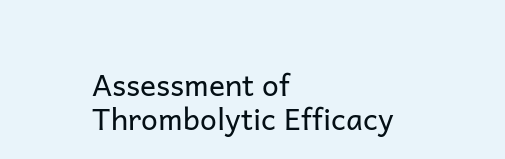Assessment of Thrombolytic Efficacy